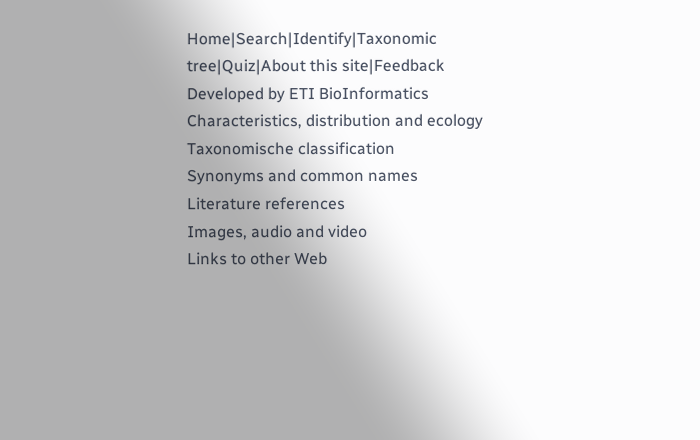Home|Search|Identify|Taxonomic tree|Quiz|About this site|Feedback
Developed by ETI BioInformatics
Characteristics, distribution and ecology
Taxonomische classification
Synonyms and common names
Literature references
Images, audio and video
Links to other Web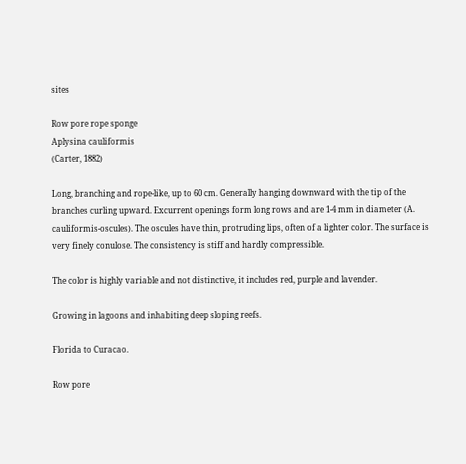sites

Row pore rope sponge
Aplysina cauliformis
(Carter, 1882)

Long, branching and rope-like, up to 60 cm. Generally hanging downward with the tip of the branches curling upward. Excurrent openings form long rows and are 1-4 mm in diameter (A. cauliformis-oscules). The oscules have thin, protruding lips, often of a lighter color. The surface is very finely conulose. The consistency is stiff and hardly compressible.

The color is highly variable and not distinctive, it includes red, purple and lavender.

Growing in lagoons and inhabiting deep sloping reefs.

Florida to Curacao.

Row pore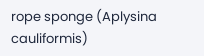rope sponge (Aplysina cauliformis)